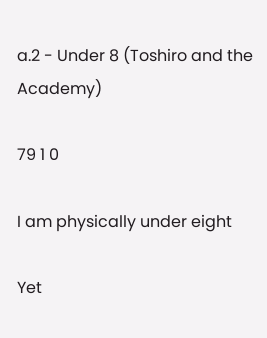a.2 - Under 8 (Toshiro and the Academy)

79 1 0

I am physically under eight

Yet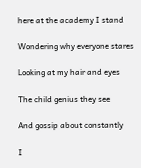here at the academy I stand

Wondering why everyone stares

Looking at my hair and eyes

The child genius they see

And gossip about constantly

I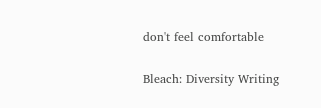don't feel comfortable

Bleach: Diversity Writing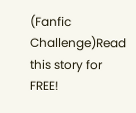(Fanfic Challenge)Read this story for FREE!